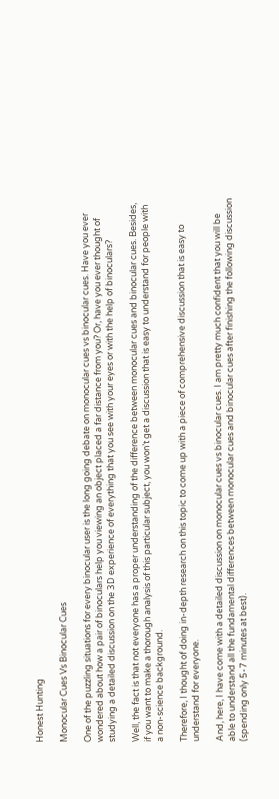Honest Hunting

Monocular Cues Vs Binocular Cues

One of the puzzling situations for every binocular user is the long going debate on monocular cues vs binocular cues. Have you ever wondered about how a pair of binoculars help you viewing an object placed a far distance from you? Or, have you ever thought of studying a detailed discussion on the 3D experience of everything that you see with your eyes or with the help of binoculars?

Well, the fact is that not everyone has a proper understanding of the difference between monocular cues and binocular cues. Besides, if you want to make a thorough analysis of this particular subject, you won’t get a discussion that is easy to understand for people with a non-science background.

Therefore, I thought of doing in-depth research on this topic to come up with a piece of comprehensive discussion that is easy to understand for everyone.

And, here, I have come with a detailed discussion on monocular cues vs binocular cues. I am pretty much confident that you will be able to understand all the fundamental differences between monocular cues and binocular cues after finishing the following discussion (spending only 5-7 minutes at best).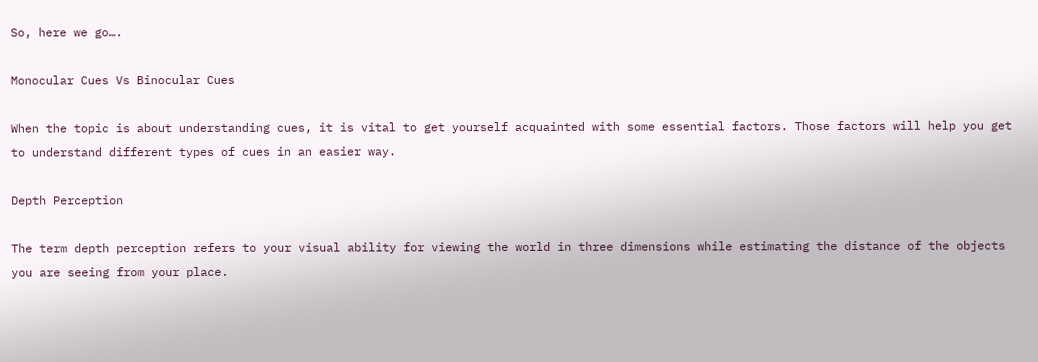So, here we go….

Monocular Cues Vs Binocular Cues

When the topic is about understanding cues, it is vital to get yourself acquainted with some essential factors. Those factors will help you get to understand different types of cues in an easier way.

Depth Perception

The term depth perception refers to your visual ability for viewing the world in three dimensions while estimating the distance of the objects you are seeing from your place.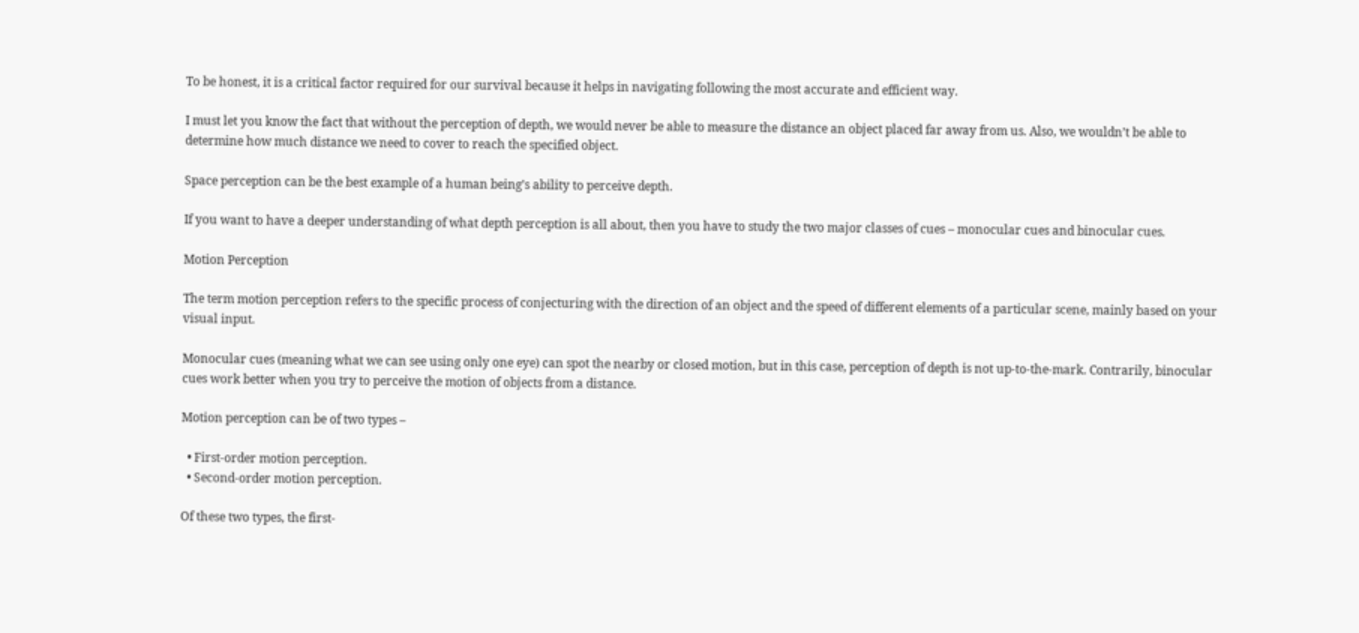To be honest, it is a critical factor required for our survival because it helps in navigating following the most accurate and efficient way.

I must let you know the fact that without the perception of depth, we would never be able to measure the distance an object placed far away from us. Also, we wouldn’t be able to determine how much distance we need to cover to reach the specified object.

Space perception can be the best example of a human being’s ability to perceive depth.

If you want to have a deeper understanding of what depth perception is all about, then you have to study the two major classes of cues – monocular cues and binocular cues.

Motion Perception

The term motion perception refers to the specific process of conjecturing with the direction of an object and the speed of different elements of a particular scene, mainly based on your visual input.

Monocular cues (meaning what we can see using only one eye) can spot the nearby or closed motion, but in this case, perception of depth is not up-to-the-mark. Contrarily, binocular cues work better when you try to perceive the motion of objects from a distance.

Motion perception can be of two types –

  • First-order motion perception.
  • Second-order motion perception.

Of these two types, the first-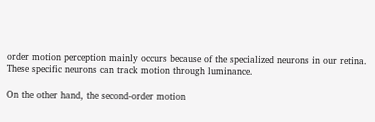order motion perception mainly occurs because of the specialized neurons in our retina. These specific neurons can track motion through luminance.

On the other hand, the second-order motion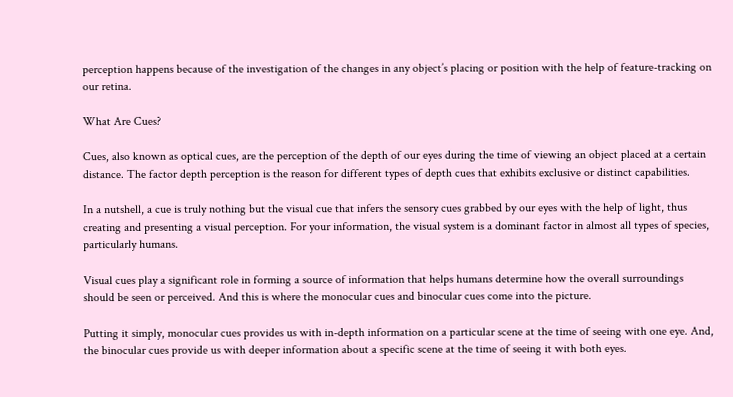perception happens because of the investigation of the changes in any object’s placing or position with the help of feature-tracking on our retina.

What Are Cues?

Cues, also known as optical cues, are the perception of the depth of our eyes during the time of viewing an object placed at a certain distance. The factor depth perception is the reason for different types of depth cues that exhibits exclusive or distinct capabilities.

In a nutshell, a cue is truly nothing but the visual cue that infers the sensory cues grabbed by our eyes with the help of light, thus creating and presenting a visual perception. For your information, the visual system is a dominant factor in almost all types of species, particularly humans.

Visual cues play a significant role in forming a source of information that helps humans determine how the overall surroundings should be seen or perceived. And this is where the monocular cues and binocular cues come into the picture.

Putting it simply, monocular cues provides us with in-depth information on a particular scene at the time of seeing with one eye. And, the binocular cues provide us with deeper information about a specific scene at the time of seeing it with both eyes.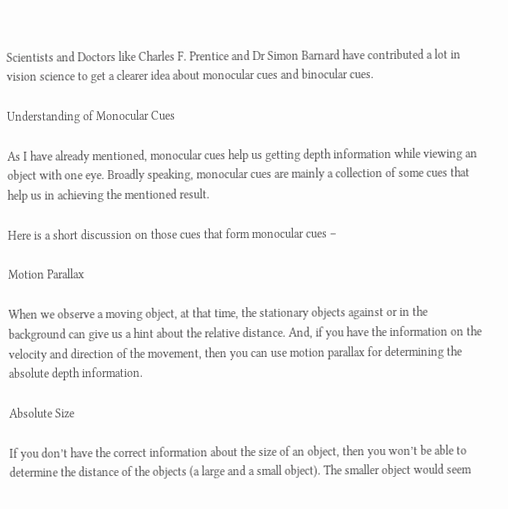Scientists and Doctors like Charles F. Prentice and Dr Simon Barnard have contributed a lot in vision science to get a clearer idea about monocular cues and binocular cues.

Understanding of Monocular Cues

As I have already mentioned, monocular cues help us getting depth information while viewing an object with one eye. Broadly speaking, monocular cues are mainly a collection of some cues that help us in achieving the mentioned result.

Here is a short discussion on those cues that form monocular cues –

Motion Parallax

When we observe a moving object, at that time, the stationary objects against or in the background can give us a hint about the relative distance. And, if you have the information on the velocity and direction of the movement, then you can use motion parallax for determining the absolute depth information.

Absolute Size

If you don’t have the correct information about the size of an object, then you won’t be able to determine the distance of the objects (a large and a small object). The smaller object would seem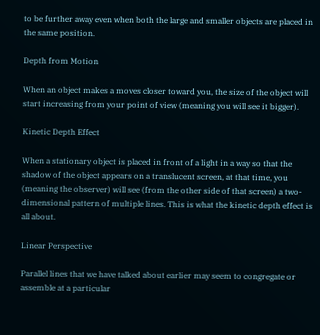to be further away even when both the large and smaller objects are placed in the same position.

Depth from Motion

When an object makes a moves closer toward you, the size of the object will start increasing from your point of view (meaning you will see it bigger).

Kinetic Depth Effect

When a stationary object is placed in front of a light in a way so that the shadow of the object appears on a translucent screen, at that time, you (meaning the observer) will see (from the other side of that screen) a two-dimensional pattern of multiple lines. This is what the kinetic depth effect is all about.

Linear Perspective

Parallel lines that we have talked about earlier may seem to congregate or assemble at a particular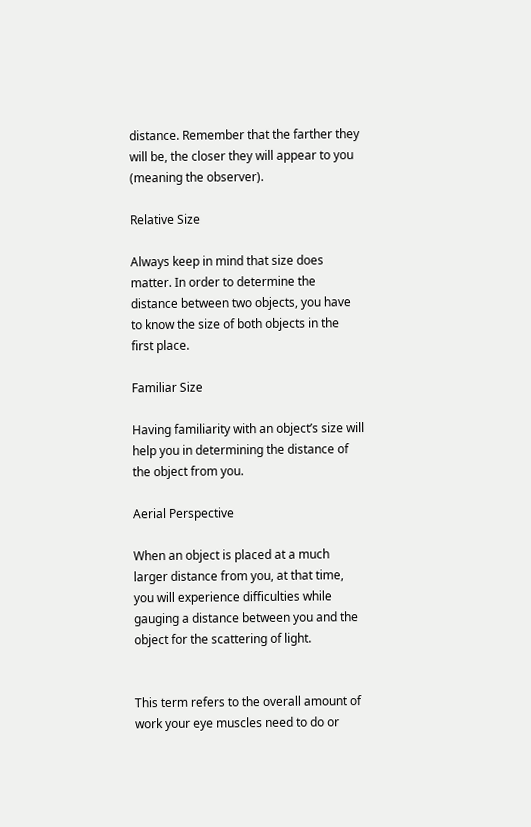distance. Remember that the farther they will be, the closer they will appear to you (meaning the observer).

Relative Size

Always keep in mind that size does matter. In order to determine the distance between two objects, you have to know the size of both objects in the first place.

Familiar Size

Having familiarity with an object’s size will help you in determining the distance of the object from you.

Aerial Perspective

When an object is placed at a much larger distance from you, at that time, you will experience difficulties while gauging a distance between you and the object for the scattering of light.


This term refers to the overall amount of work your eye muscles need to do or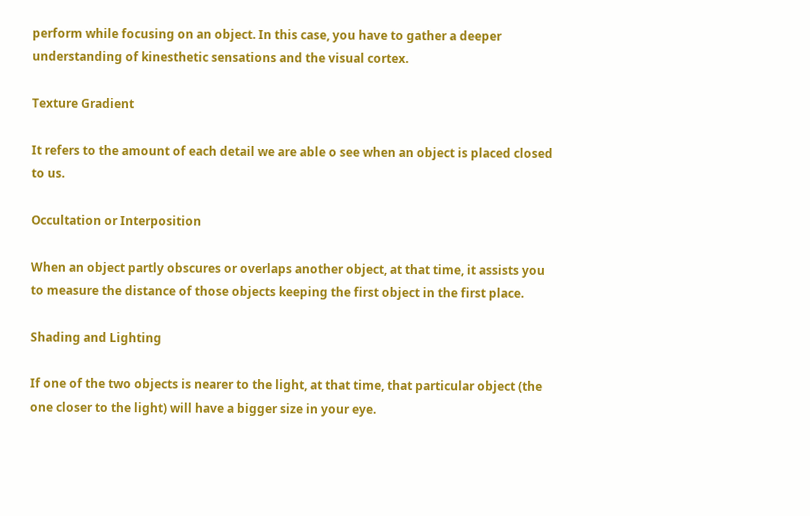perform while focusing on an object. In this case, you have to gather a deeper understanding of kinesthetic sensations and the visual cortex.

Texture Gradient

It refers to the amount of each detail we are able o see when an object is placed closed to us.

Occultation or Interposition

When an object partly obscures or overlaps another object, at that time, it assists you to measure the distance of those objects keeping the first object in the first place.

Shading and Lighting

If one of the two objects is nearer to the light, at that time, that particular object (the one closer to the light) will have a bigger size in your eye.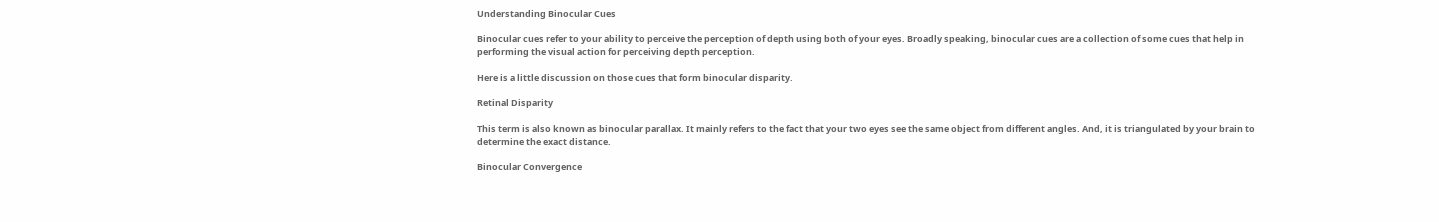Understanding Binocular Cues

Binocular cues refer to your ability to perceive the perception of depth using both of your eyes. Broadly speaking, binocular cues are a collection of some cues that help in performing the visual action for perceiving depth perception.

Here is a little discussion on those cues that form binocular disparity.

Retinal Disparity

This term is also known as binocular parallax. It mainly refers to the fact that your two eyes see the same object from different angles. And, it is triangulated by your brain to determine the exact distance.

Binocular Convergence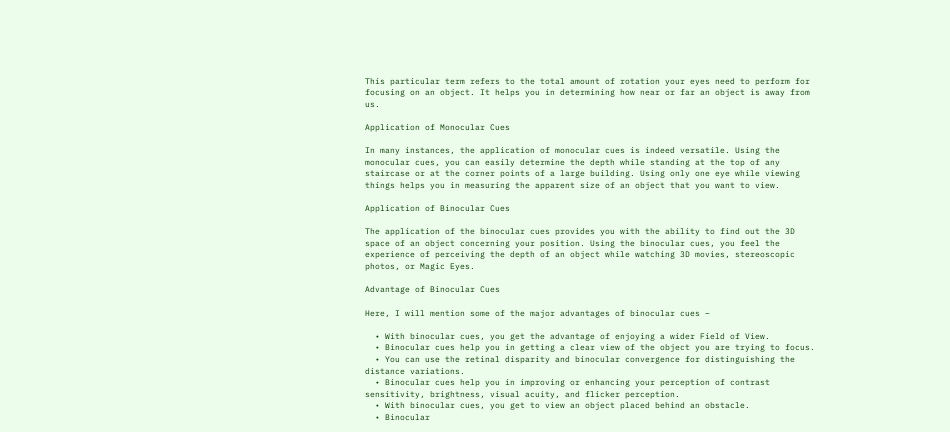This particular term refers to the total amount of rotation your eyes need to perform for focusing on an object. It helps you in determining how near or far an object is away from us.

Application of Monocular Cues

In many instances, the application of monocular cues is indeed versatile. Using the monocular cues, you can easily determine the depth while standing at the top of any staircase or at the corner points of a large building. Using only one eye while viewing things helps you in measuring the apparent size of an object that you want to view.

Application of Binocular Cues

The application of the binocular cues provides you with the ability to find out the 3D space of an object concerning your position. Using the binocular cues, you feel the experience of perceiving the depth of an object while watching 3D movies, stereoscopic photos, or Magic Eyes.

Advantage of Binocular Cues

Here, I will mention some of the major advantages of binocular cues –

  • With binocular cues, you get the advantage of enjoying a wider Field of View.
  • Binocular cues help you in getting a clear view of the object you are trying to focus.
  • You can use the retinal disparity and binocular convergence for distinguishing the distance variations.
  • Binocular cues help you in improving or enhancing your perception of contrast sensitivity, brightness, visual acuity, and flicker perception.
  • With binocular cues, you get to view an object placed behind an obstacle.
  • Binocular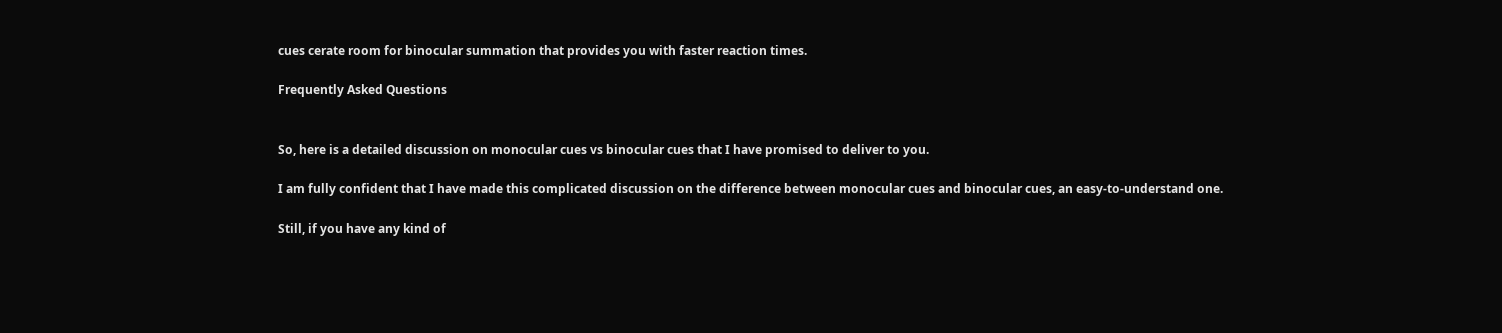cues cerate room for binocular summation that provides you with faster reaction times.

Frequently Asked Questions


So, here is a detailed discussion on monocular cues vs binocular cues that I have promised to deliver to you.

I am fully confident that I have made this complicated discussion on the difference between monocular cues and binocular cues, an easy-to-understand one.

Still, if you have any kind of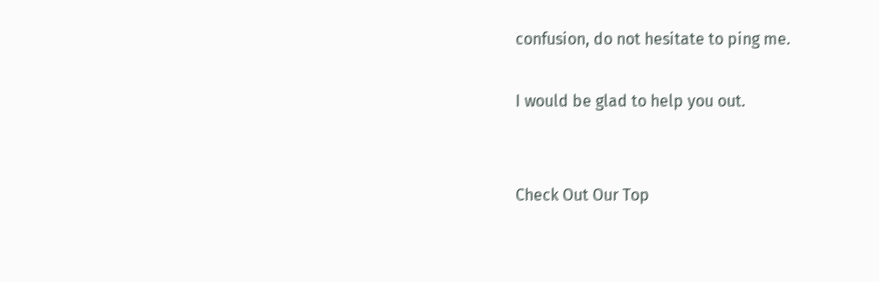confusion, do not hesitate to ping me.

I would be glad to help you out.


Check Out Our Top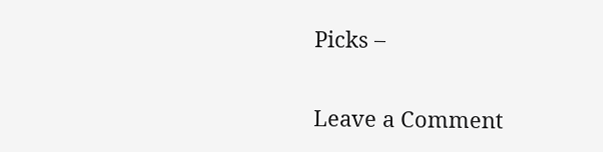Picks –

Leave a Comment